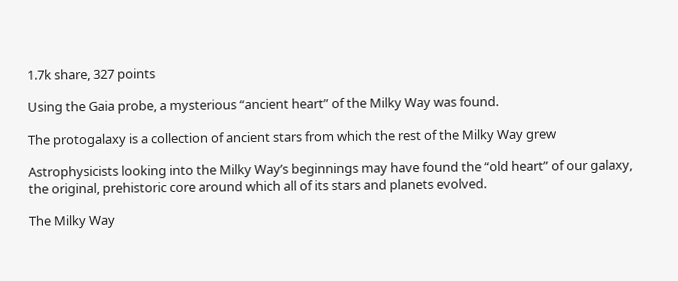1.7k share, 327 points

Using the Gaia probe, a mysterious “ancient heart” of the Milky Way was found.

The protogalaxy is a collection of ancient stars from which the rest of the Milky Way grew

Astrophysicists looking into the Milky Way’s beginnings may have found the “old heart” of our galaxy, the original, prehistoric core around which all of its stars and planets evolved.

The Milky Way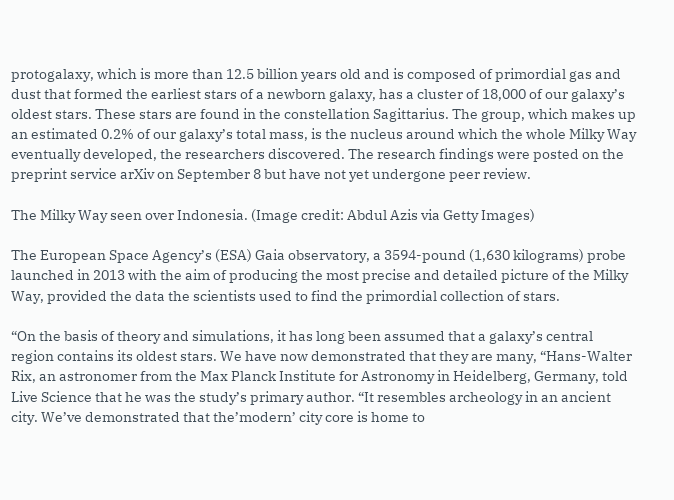protogalaxy, which is more than 12.5 billion years old and is composed of primordial gas and dust that formed the earliest stars of a newborn galaxy, has a cluster of 18,000 of our galaxy’s oldest stars. These stars are found in the constellation Sagittarius. The group, which makes up an estimated 0.2% of our galaxy’s total mass, is the nucleus around which the whole Milky Way eventually developed, the researchers discovered. The research findings were posted on the preprint service arXiv on September 8 but have not yet undergone peer review.

The Milky Way seen over Indonesia. (Image credit: Abdul Azis via Getty Images)

The European Space Agency’s (ESA) Gaia observatory, a 3594-pound (1,630 kilograms) probe launched in 2013 with the aim of producing the most precise and detailed picture of the Milky Way, provided the data the scientists used to find the primordial collection of stars.

“On the basis of theory and simulations, it has long been assumed that a galaxy’s central region contains its oldest stars. We have now demonstrated that they are many, “Hans-Walter Rix, an astronomer from the Max Planck Institute for Astronomy in Heidelberg, Germany, told Live Science that he was the study’s primary author. “It resembles archeology in an ancient city. We’ve demonstrated that the’modern’ city core is home to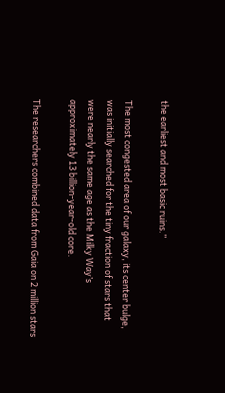the earliest and most basic ruins.”

The most congested area of our galaxy, its center bulge, was initially searched for the tiny fraction of stars that were nearly the same age as the Milky Way’s approximately 13 billion-year-old core.

The researchers combined data from Gaia on 2 million stars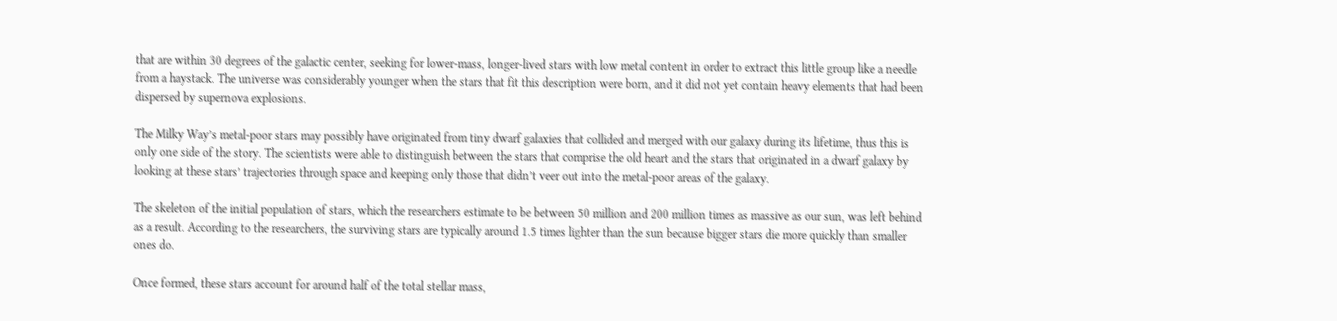that are within 30 degrees of the galactic center, seeking for lower-mass, longer-lived stars with low metal content in order to extract this little group like a needle from a haystack. The universe was considerably younger when the stars that fit this description were born, and it did not yet contain heavy elements that had been dispersed by supernova explosions.

The Milky Way’s metal-poor stars may possibly have originated from tiny dwarf galaxies that collided and merged with our galaxy during its lifetime, thus this is only one side of the story. The scientists were able to distinguish between the stars that comprise the old heart and the stars that originated in a dwarf galaxy by looking at these stars’ trajectories through space and keeping only those that didn’t veer out into the metal-poor areas of the galaxy.

The skeleton of the initial population of stars, which the researchers estimate to be between 50 million and 200 million times as massive as our sun, was left behind as a result. According to the researchers, the surviving stars are typically around 1.5 times lighter than the sun because bigger stars die more quickly than smaller ones do.

Once formed, these stars account for around half of the total stellar mass,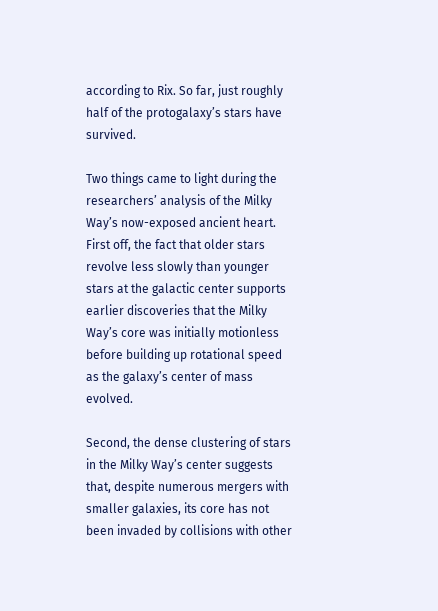according to Rix. So far, just roughly half of the protogalaxy’s stars have survived.

Two things came to light during the researchers’ analysis of the Milky Way’s now-exposed ancient heart. First off, the fact that older stars revolve less slowly than younger stars at the galactic center supports earlier discoveries that the Milky Way’s core was initially motionless before building up rotational speed as the galaxy’s center of mass evolved.

Second, the dense clustering of stars in the Milky Way’s center suggests that, despite numerous mergers with smaller galaxies, its core has not been invaded by collisions with other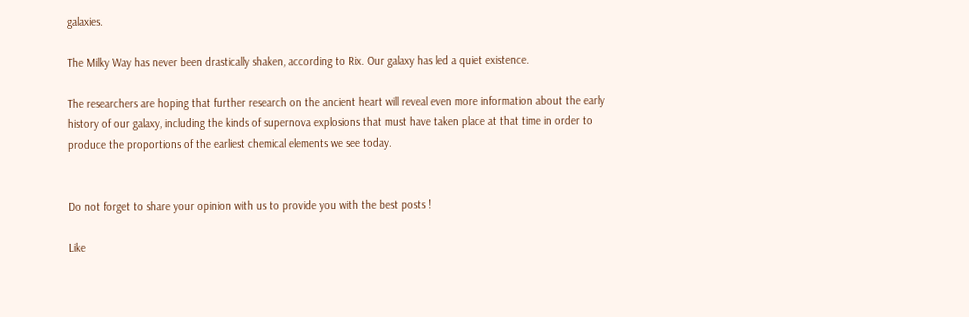galaxies.

The Milky Way has never been drastically shaken, according to Rix. Our galaxy has led a quiet existence.

The researchers are hoping that further research on the ancient heart will reveal even more information about the early history of our galaxy, including the kinds of supernova explosions that must have taken place at that time in order to produce the proportions of the earliest chemical elements we see today.


Do not forget to share your opinion with us to provide you with the best posts !

Like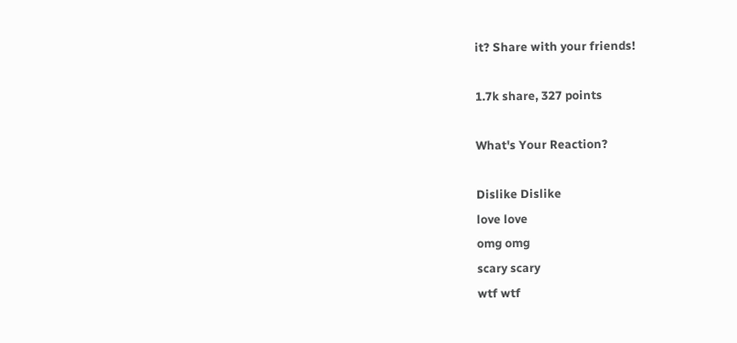it? Share with your friends!

1.7k share, 327 points

What's Your Reaction?

Dislike Dislike
love love
omg omg
scary scary
wtf wtf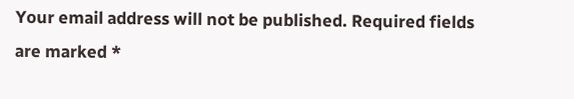Your email address will not be published. Required fields are marked *